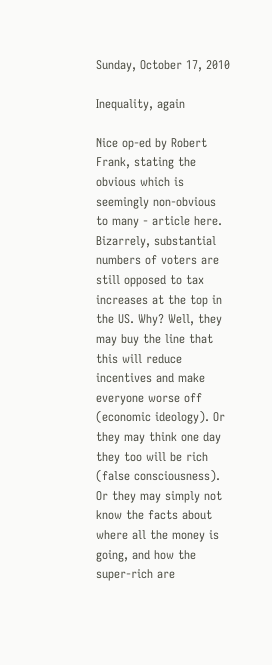Sunday, October 17, 2010

Inequality, again

Nice op-ed by Robert Frank, stating the obvious which is seemingly non-obvious to many - article here. Bizarrely, substantial numbers of voters are still opposed to tax increases at the top in the US. Why? Well, they may buy the line that this will reduce incentives and make everyone worse off (economic ideology). Or they may think one day they too will be rich (false consciousness). Or they may simply not know the facts about where all the money is going, and how the super-rich are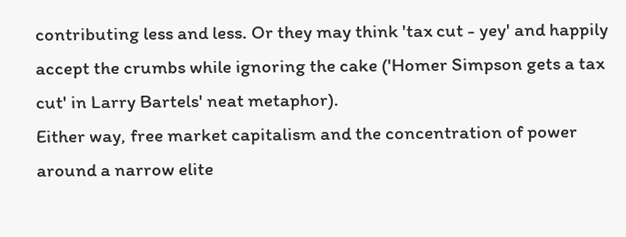contributing less and less. Or they may think 'tax cut - yey' and happily accept the crumbs while ignoring the cake ('Homer Simpson gets a tax cut' in Larry Bartels' neat metaphor).
Either way, free market capitalism and the concentration of power around a narrow elite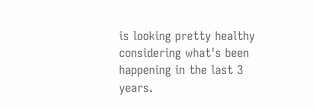is looking pretty healthy considering what's been happening in the last 3 years.